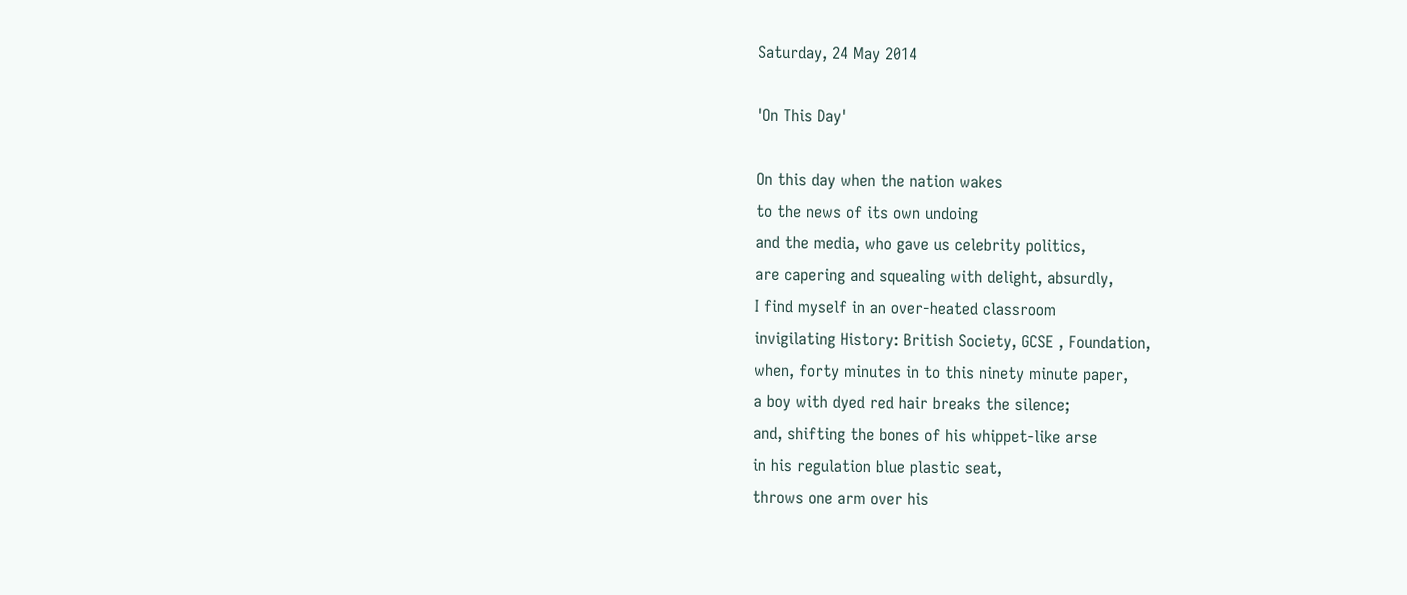Saturday, 24 May 2014

'On This Day'

On this day when the nation wakes
to the news of its own undoing
and the media, who gave us celebrity politics,
are capering and squealing with delight, absurdly,
I find myself in an over-heated classroom
invigilating History: British Society, GCSE , Foundation,
when, forty minutes in to this ninety minute paper,
a boy with dyed red hair breaks the silence;
and, shifting the bones of his whippet-like arse
in his regulation blue plastic seat,
throws one arm over his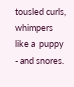tousled curls,
whimpers like a  puppy - and snores.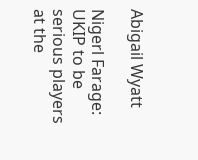Abigail Wyatt

Nigerl Farage: UKIP to be serious players at the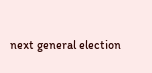next general election